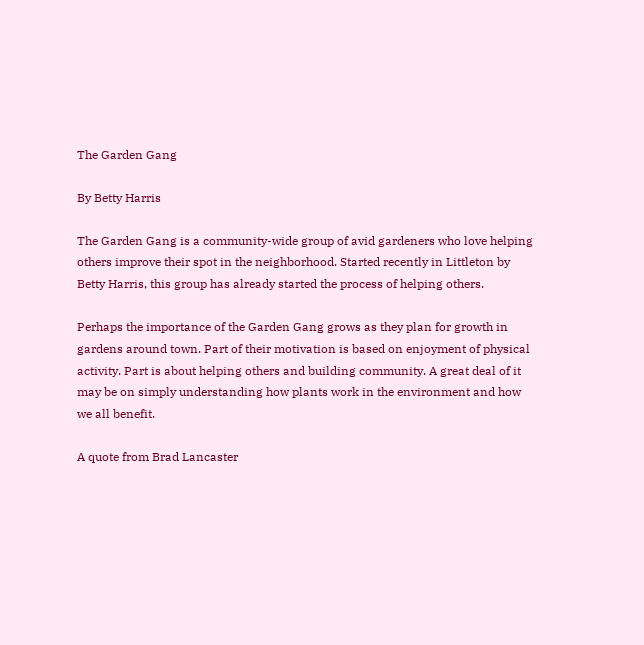The Garden Gang

By Betty Harris

The Garden Gang is a community-wide group of avid gardeners who love helping others improve their spot in the neighborhood. Started recently in Littleton by Betty Harris, this group has already started the process of helping others.

Perhaps the importance of the Garden Gang grows as they plan for growth in gardens around town. Part of their motivation is based on enjoyment of physical activity. Part is about helping others and building community. A great deal of it may be on simply understanding how plants work in the environment and how we all benefit.

A quote from Brad Lancaster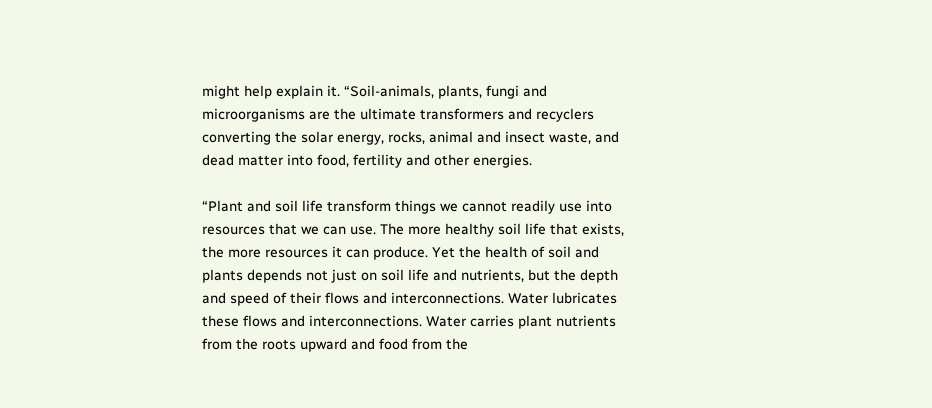might help explain it. “Soil-animals, plants, fungi and microorganisms are the ultimate transformers and recyclers converting the solar energy, rocks, animal and insect waste, and dead matter into food, fertility and other energies.

“Plant and soil life transform things we cannot readily use into resources that we can use. The more healthy soil life that exists, the more resources it can produce. Yet the health of soil and plants depends not just on soil life and nutrients, but the depth and speed of their flows and interconnections. Water lubricates these flows and interconnections. Water carries plant nutrients from the roots upward and food from the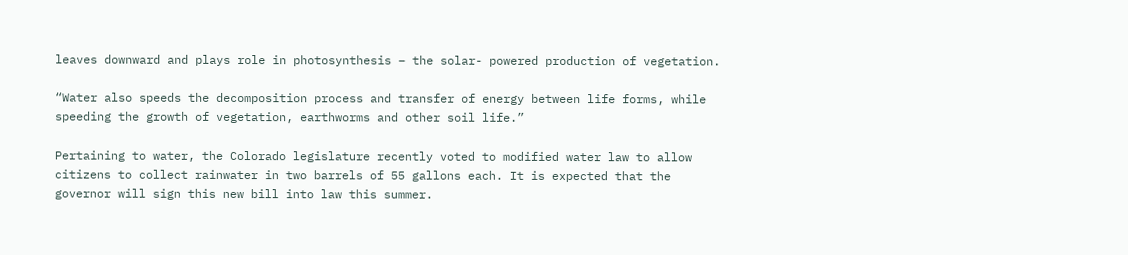leaves downward and plays role in photosynthesis – the solar- powered production of vegetation.

“Water also speeds the decomposition process and transfer of energy between life forms, while speeding the growth of vegetation, earthworms and other soil life.”

Pertaining to water, the Colorado legislature recently voted to modified water law to allow citizens to collect rainwater in two barrels of 55 gallons each. It is expected that the governor will sign this new bill into law this summer.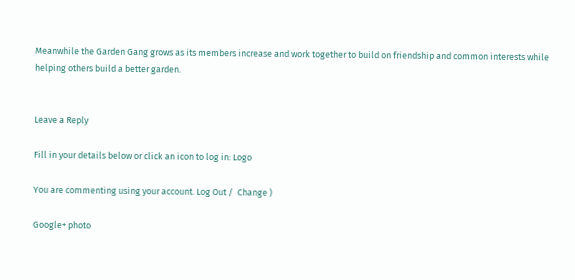Meanwhile the Garden Gang grows as its members increase and work together to build on friendship and common interests while helping others build a better garden.


Leave a Reply

Fill in your details below or click an icon to log in: Logo

You are commenting using your account. Log Out /  Change )

Google+ photo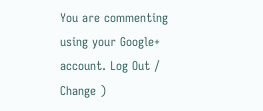You are commenting using your Google+ account. Log Out /  Change )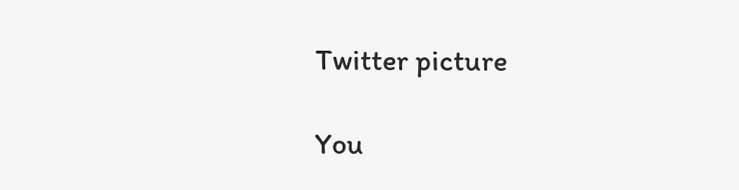Twitter picture

You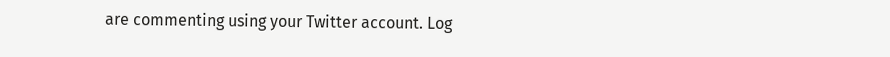are commenting using your Twitter account. Log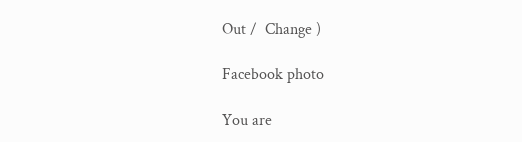Out /  Change )

Facebook photo

You are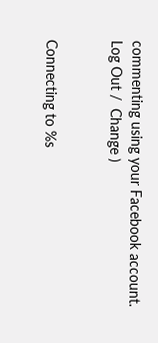commenting using your Facebook account. Log Out /  Change )


Connecting to %s